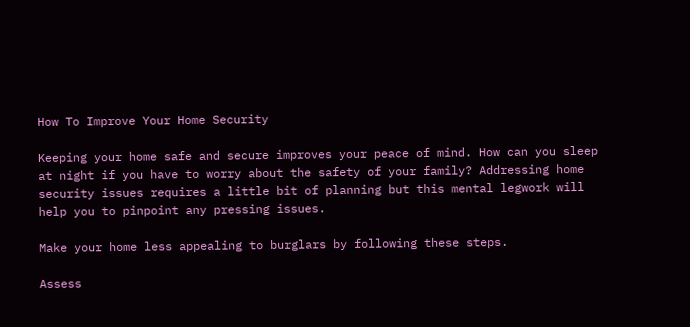How To Improve Your Home Security

Keeping your home safe and secure improves your peace of mind. How can you sleep at night if you have to worry about the safety of your family? Addressing home security issues requires a little bit of planning but this mental legwork will help you to pinpoint any pressing issues.

Make your home less appealing to burglars by following these steps.

Assess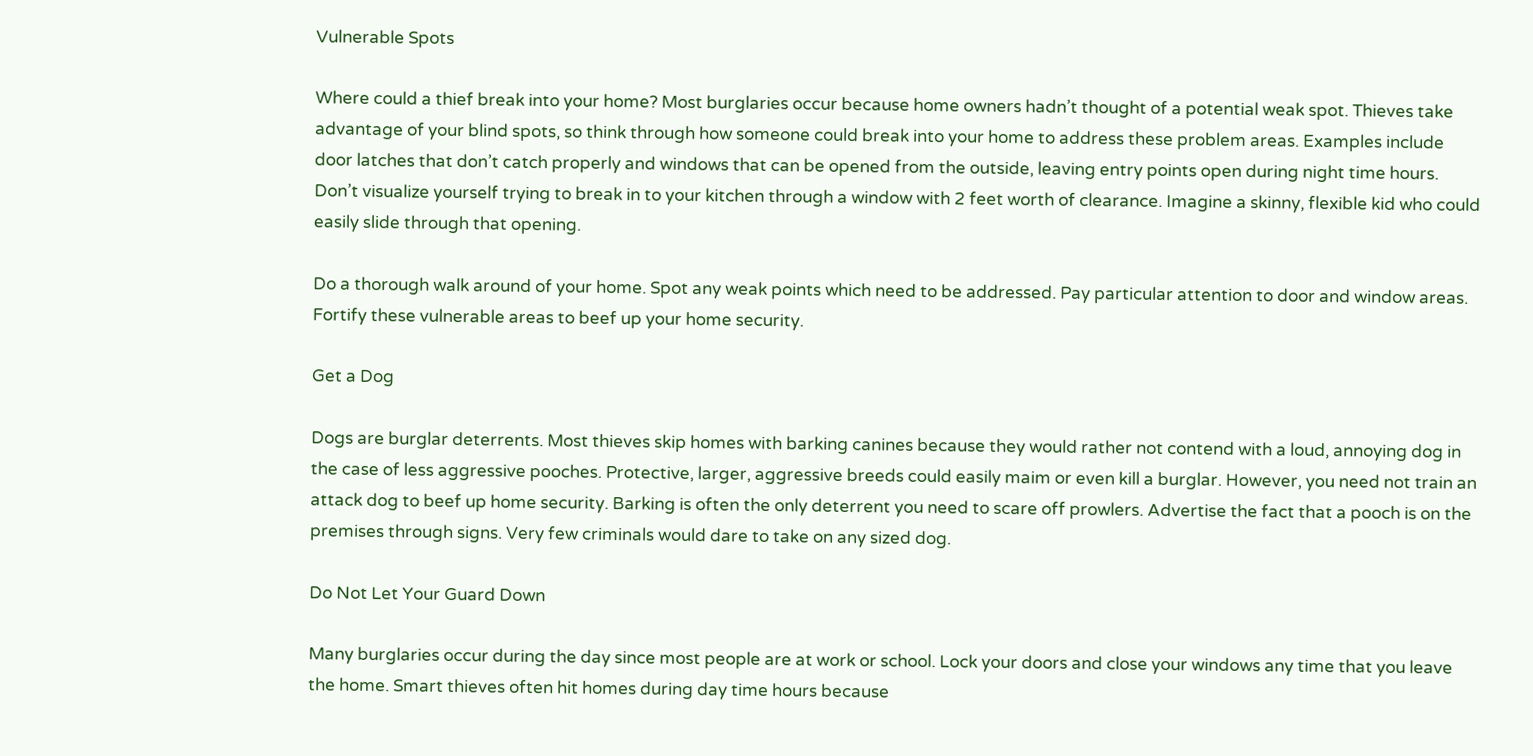Vulnerable Spots

Where could a thief break into your home? Most burglaries occur because home owners hadn’t thought of a potential weak spot. Thieves take advantage of your blind spots, so think through how someone could break into your home to address these problem areas. Examples include door latches that don’t catch properly and windows that can be opened from the outside, leaving entry points open during night time hours. Don’t visualize yourself trying to break in to your kitchen through a window with 2 feet worth of clearance. Imagine a skinny, flexible kid who could easily slide through that opening.

Do a thorough walk around of your home. Spot any weak points which need to be addressed. Pay particular attention to door and window areas. Fortify these vulnerable areas to beef up your home security.

Get a Dog

Dogs are burglar deterrents. Most thieves skip homes with barking canines because they would rather not contend with a loud, annoying dog in the case of less aggressive pooches. Protective, larger, aggressive breeds could easily maim or even kill a burglar. However, you need not train an attack dog to beef up home security. Barking is often the only deterrent you need to scare off prowlers. Advertise the fact that a pooch is on the premises through signs. Very few criminals would dare to take on any sized dog.

Do Not Let Your Guard Down

Many burglaries occur during the day since most people are at work or school. Lock your doors and close your windows any time that you leave the home. Smart thieves often hit homes during day time hours because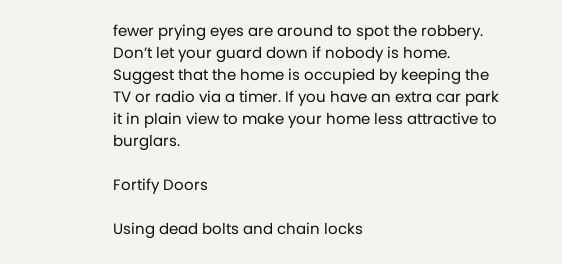fewer prying eyes are around to spot the robbery. Don’t let your guard down if nobody is home. Suggest that the home is occupied by keeping the TV or radio via a timer. If you have an extra car park it in plain view to make your home less attractive to burglars.

Fortify Doors

Using dead bolts and chain locks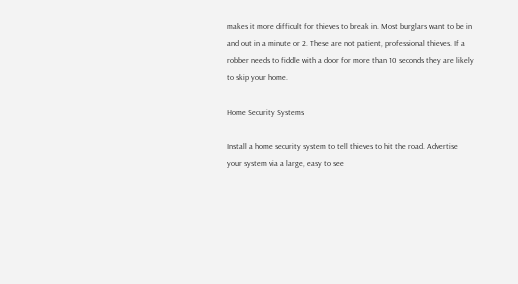makes it more difficult for thieves to break in. Most burglars want to be in and out in a minute or 2. These are not patient, professional thieves. If a robber needs to fiddle with a door for more than 10 seconds they are likely to skip your home.

Home Security Systems

Install a home security system to tell thieves to hit the road. Advertise your system via a large, easy to see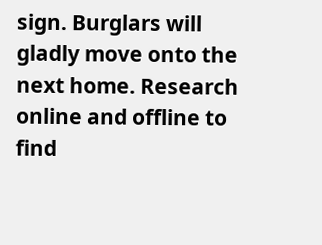sign. Burglars will gladly move onto the next home. Research online and offline to find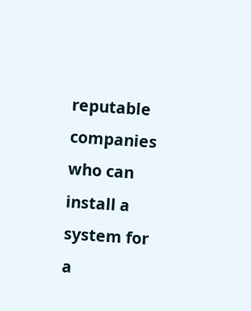reputable companies who can install a system for a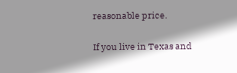reasonable price.

If you live in Texas and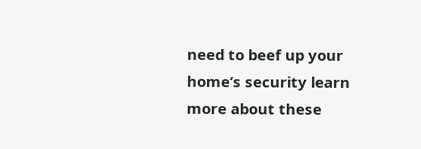need to beef up your home’s security learn more about these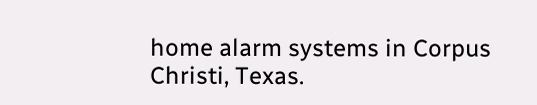home alarm systems in Corpus Christi, Texas.